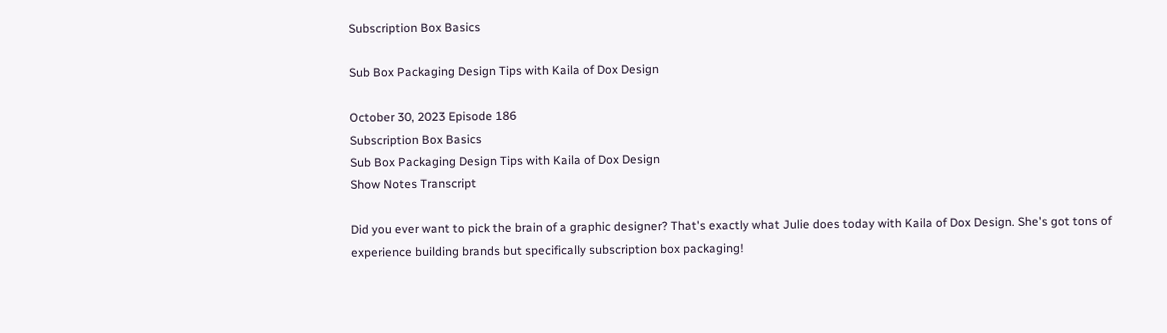Subscription Box Basics

Sub Box Packaging Design Tips with Kaila of Dox Design

October 30, 2023 Episode 186
Subscription Box Basics
Sub Box Packaging Design Tips with Kaila of Dox Design
Show Notes Transcript

Did you ever want to pick the brain of a graphic designer? That's exactly what Julie does today with Kaila of Dox Design. She's got tons of experience building brands but specifically subscription box packaging!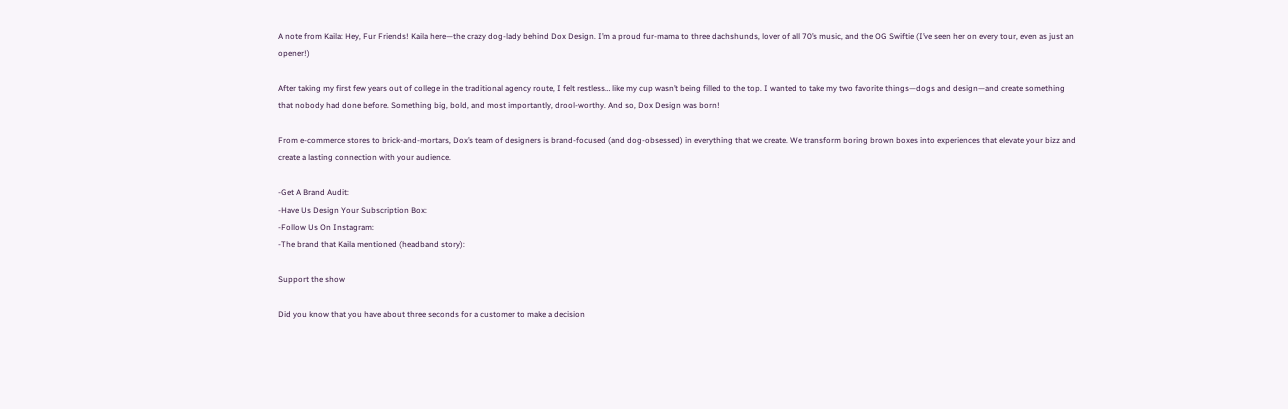A note from Kaila: Hey, Fur Friends! Kaila here—the crazy dog-lady behind Dox Design. I’m a proud fur-mama to three dachshunds, lover of all 70’s music, and the OG Swiftie (I’ve seen her on every tour, even as just an opener!)

After taking my first few years out of college in the traditional agency route, I felt restless… like my cup wasn’t being filled to the top. I wanted to take my two favorite things—dogs and design—and create something that nobody had done before. Something big, bold, and most importantly, drool-worthy. And so, Dox Design was born!

From e-commerce stores to brick-and-mortars, Dox’s team of designers is brand-focused (and dog-obsessed) in everything that we create. We transform boring brown boxes into experiences that elevate your bizz and create a lasting connection with your audience.

-Get A Brand Audit:
-Have Us Design Your Subscription Box:
-Follow Us On Instagram:
-The brand that Kaila mentioned (headband story):

Support the show

Did you know that you have about three seconds for a customer to make a decision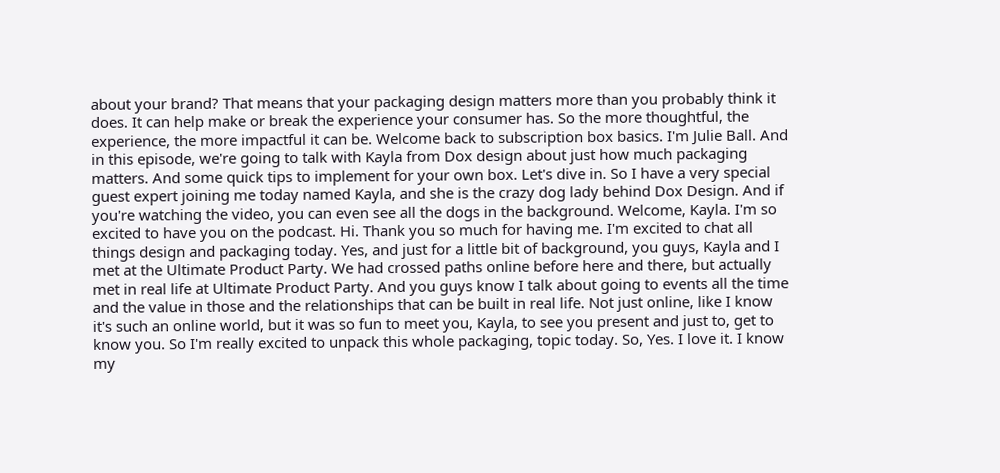about your brand? That means that your packaging design matters more than you probably think it does. It can help make or break the experience your consumer has. So the more thoughtful, the experience, the more impactful it can be. Welcome back to subscription box basics. I'm Julie Ball. And in this episode, we're going to talk with Kayla from Dox design about just how much packaging matters. And some quick tips to implement for your own box. Let's dive in. So I have a very special guest expert joining me today named Kayla, and she is the crazy dog lady behind Dox Design. And if you're watching the video, you can even see all the dogs in the background. Welcome, Kayla. I'm so excited to have you on the podcast. Hi. Thank you so much for having me. I'm excited to chat all things design and packaging today. Yes, and just for a little bit of background, you guys, Kayla and I met at the Ultimate Product Party. We had crossed paths online before here and there, but actually met in real life at Ultimate Product Party. And you guys know I talk about going to events all the time and the value in those and the relationships that can be built in real life. Not just online, like I know it's such an online world, but it was so fun to meet you, Kayla, to see you present and just to, get to know you. So I'm really excited to unpack this whole packaging, topic today. So, Yes. I love it. I know my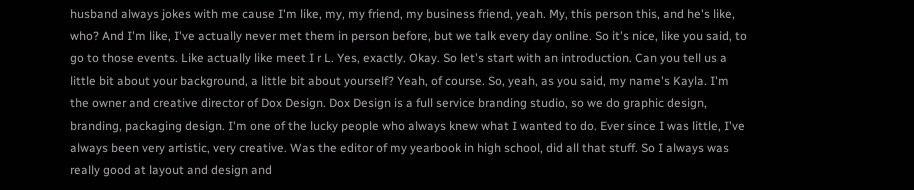husband always jokes with me cause I'm like, my, my friend, my business friend, yeah. My, this person this, and he's like, who? And I'm like, I've actually never met them in person before, but we talk every day online. So it's nice, like you said, to go to those events. Like actually like meet I r L. Yes, exactly. Okay. So let's start with an introduction. Can you tell us a little bit about your background, a little bit about yourself? Yeah, of course. So, yeah, as you said, my name's Kayla. I'm the owner and creative director of Dox Design. Dox Design is a full service branding studio, so we do graphic design, branding, packaging design. I'm one of the lucky people who always knew what I wanted to do. Ever since I was little, I've always been very artistic, very creative. Was the editor of my yearbook in high school, did all that stuff. So I always was really good at layout and design and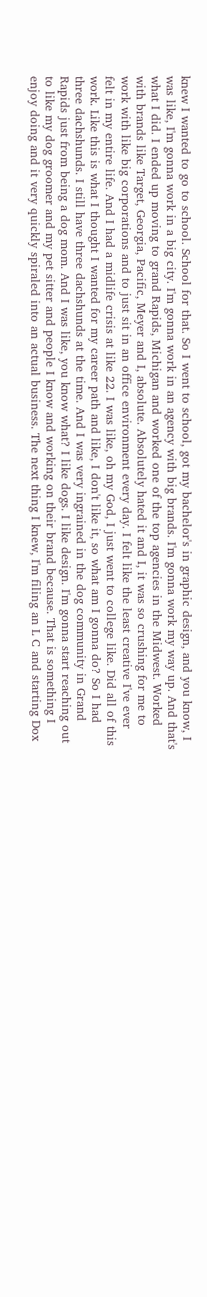knew I wanted to go to school. School for that. So I went to school, got my bachelor's in graphic design, and you know, I was like, I'm gonna work in a big city. I'm gonna work in an agency with big brands. I'm gonna work my way up. And that's what I did. I ended up moving to grand Rapids, Michigan and worked one of the top agencies in the Midwest. Worked with brands like Target, Georgia, Pacific, Meyer and I, absolute. Absolutely hated it and I, it was so crushing for me to work with like big corporations and to just sit in an office environment every day. I felt like the least creative I've ever felt in my entire life. And I had a midlife crisis at like 22. I was like, oh my God, I just went to college like. Did all of this work. Like this is what I thought I wanted for my career path and like, I don't like it, so what am I gonna do? So I had three dachshunds. I still have three dachshunds at the time. And I was very ingrained in the dog community in Grand Rapids just from being a dog mom. And I was like, you know what? I like dogs. I like design. I'm gonna start reaching out to like my dog groomer and my pet sitter and people I know and working on their brand because. That is something I enjoy doing and it very quickly spiraled into an actual business. The next thing I knew, I'm filing an L C and starting Dox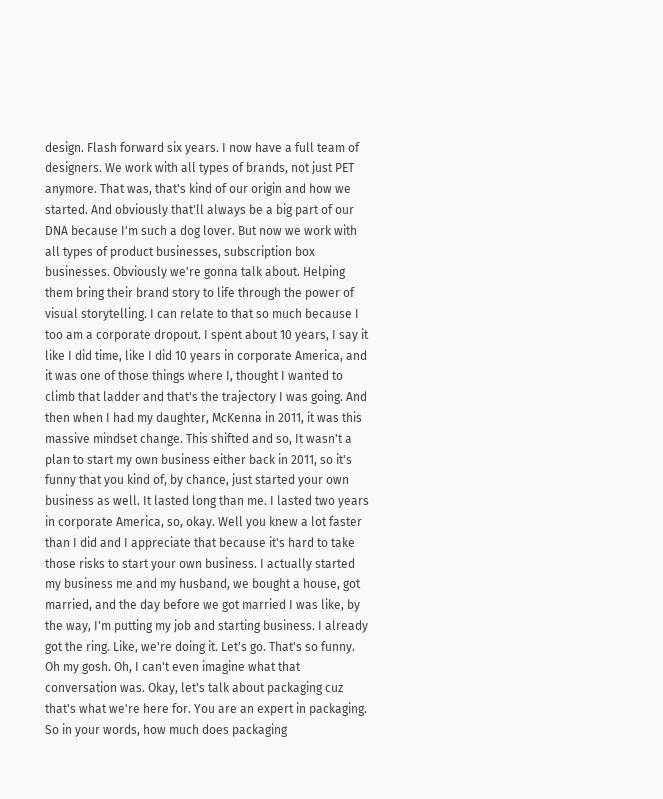design. Flash forward six years. I now have a full team of designers. We work with all types of brands, not just PET anymore. That was, that's kind of our origin and how we started. And obviously that'll always be a big part of our DNA because I'm such a dog lover. But now we work with all types of product businesses, subscription box businesses. Obviously we're gonna talk about. Helping them bring their brand story to life through the power of visual storytelling. I can relate to that so much because I too am a corporate dropout. I spent about 10 years, I say it like I did time, like I did 10 years in corporate America, and it was one of those things where I, thought I wanted to climb that ladder and that's the trajectory I was going. And then when I had my daughter, McKenna in 2011, it was this massive mindset change. This shifted and so, It wasn't a plan to start my own business either back in 2011, so it's funny that you kind of, by chance, just started your own business as well. It lasted long than me. I lasted two years in corporate America, so, okay. Well you knew a lot faster than I did and I appreciate that because it's hard to take those risks to start your own business. I actually started my business me and my husband, we bought a house, got married, and the day before we got married I was like, by the way, I'm putting my job and starting business. I already got the ring. Like, we're doing it. Let's go. That's so funny. Oh my gosh. Oh, I can't even imagine what that conversation was. Okay, let's talk about packaging cuz that's what we're here for. You are an expert in packaging. So in your words, how much does packaging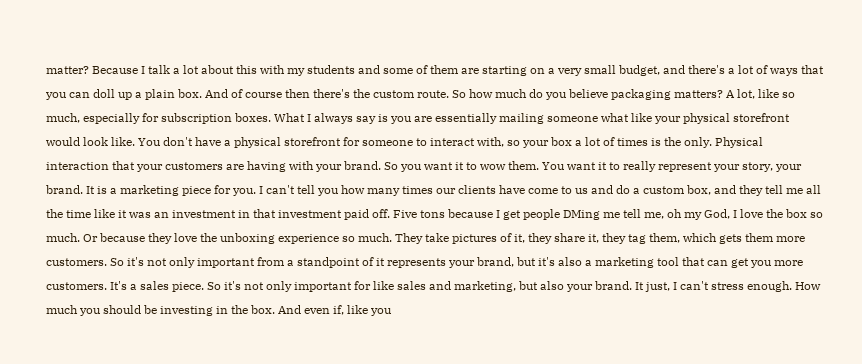matter? Because I talk a lot about this with my students and some of them are starting on a very small budget, and there's a lot of ways that you can doll up a plain box. And of course then there's the custom route. So how much do you believe packaging matters? A lot, like so much, especially for subscription boxes. What I always say is you are essentially mailing someone what like your physical storefront would look like. You don't have a physical storefront for someone to interact with, so your box a lot of times is the only. Physical interaction that your customers are having with your brand. So you want it to wow them. You want it to really represent your story, your brand. It is a marketing piece for you. I can't tell you how many times our clients have come to us and do a custom box, and they tell me all the time like it was an investment in that investment paid off. Five tons because I get people DMing me tell me, oh my God, I love the box so much. Or because they love the unboxing experience so much. They take pictures of it, they share it, they tag them, which gets them more customers. So it's not only important from a standpoint of it represents your brand, but it's also a marketing tool that can get you more customers. It's a sales piece. So it's not only important for like sales and marketing, but also your brand. It just, I can't stress enough. How much you should be investing in the box. And even if, like you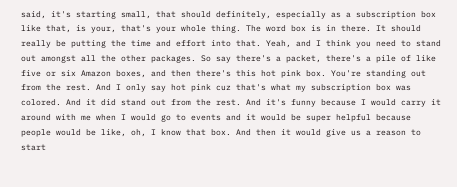said, it's starting small, that should definitely, especially as a subscription box like that, is your, that's your whole thing. The word box is in there. It should really be putting the time and effort into that. Yeah, and I think you need to stand out amongst all the other packages. So say there's a packet, there's a pile of like five or six Amazon boxes, and then there's this hot pink box. You're standing out from the rest. And I only say hot pink cuz that's what my subscription box was colored. And it did stand out from the rest. And it's funny because I would carry it around with me when I would go to events and it would be super helpful because people would be like, oh, I know that box. And then it would give us a reason to start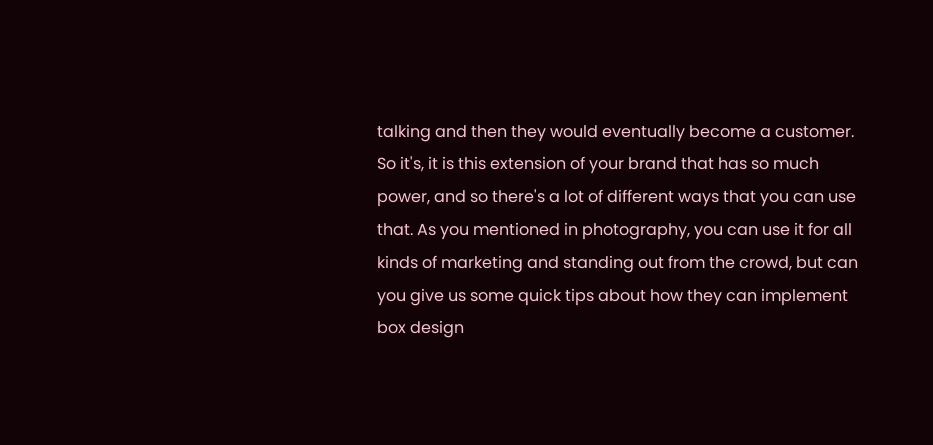talking and then they would eventually become a customer. So it's, it is this extension of your brand that has so much power, and so there's a lot of different ways that you can use that. As you mentioned in photography, you can use it for all kinds of marketing and standing out from the crowd, but can you give us some quick tips about how they can implement box design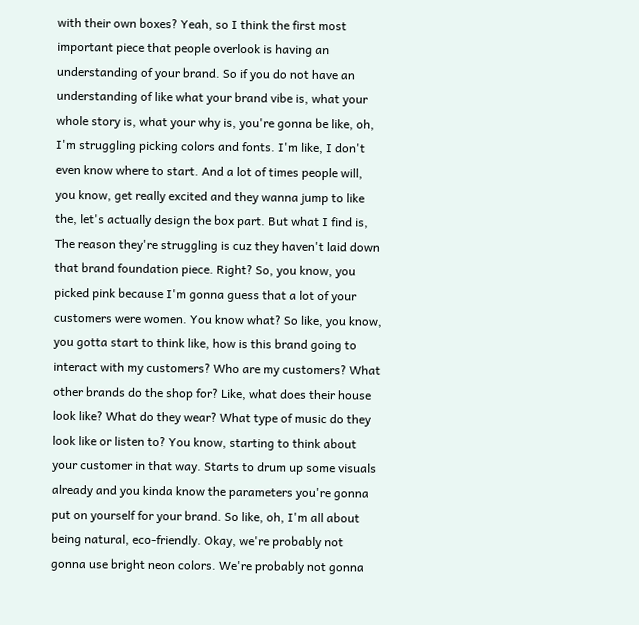with their own boxes? Yeah, so I think the first most important piece that people overlook is having an understanding of your brand. So if you do not have an understanding of like what your brand vibe is, what your whole story is, what your why is, you're gonna be like, oh, I'm struggling picking colors and fonts. I'm like, I don't even know where to start. And a lot of times people will, you know, get really excited and they wanna jump to like the, let's actually design the box part. But what I find is, The reason they're struggling is cuz they haven't laid down that brand foundation piece. Right? So, you know, you picked pink because I'm gonna guess that a lot of your customers were women. You know what? So like, you know, you gotta start to think like, how is this brand going to interact with my customers? Who are my customers? What other brands do the shop for? Like, what does their house look like? What do they wear? What type of music do they look like or listen to? You know, starting to think about your customer in that way. Starts to drum up some visuals already and you kinda know the parameters you're gonna put on yourself for your brand. So like, oh, I'm all about being natural, eco-friendly. Okay, we're probably not gonna use bright neon colors. We're probably not gonna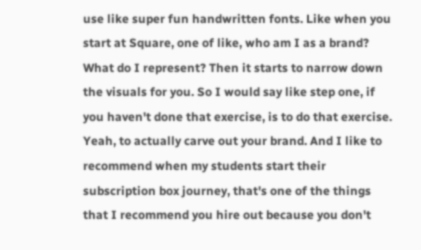use like super fun handwritten fonts. Like when you start at Square, one of like, who am I as a brand? What do I represent? Then it starts to narrow down the visuals for you. So I would say like step one, if you haven't done that exercise, is to do that exercise. Yeah, to actually carve out your brand. And I like to recommend when my students start their subscription box journey, that's one of the things that I recommend you hire out because you don't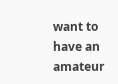want to have an amateur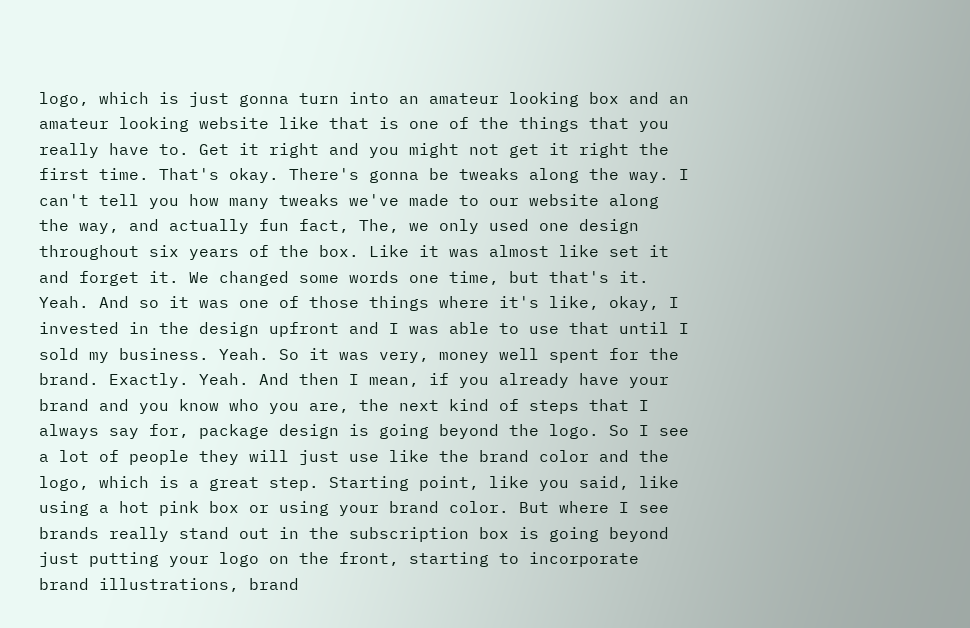logo, which is just gonna turn into an amateur looking box and an amateur looking website like that is one of the things that you really have to. Get it right and you might not get it right the first time. That's okay. There's gonna be tweaks along the way. I can't tell you how many tweaks we've made to our website along the way, and actually fun fact, The, we only used one design throughout six years of the box. Like it was almost like set it and forget it. We changed some words one time, but that's it. Yeah. And so it was one of those things where it's like, okay, I invested in the design upfront and I was able to use that until I sold my business. Yeah. So it was very, money well spent for the brand. Exactly. Yeah. And then I mean, if you already have your brand and you know who you are, the next kind of steps that I always say for, package design is going beyond the logo. So I see a lot of people they will just use like the brand color and the logo, which is a great step. Starting point, like you said, like using a hot pink box or using your brand color. But where I see brands really stand out in the subscription box is going beyond just putting your logo on the front, starting to incorporate brand illustrations, brand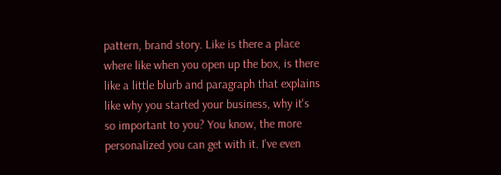pattern, brand story. Like is there a place where like when you open up the box, is there like a little blurb and paragraph that explains like why you started your business, why it's so important to you? You know, the more personalized you can get with it. I've even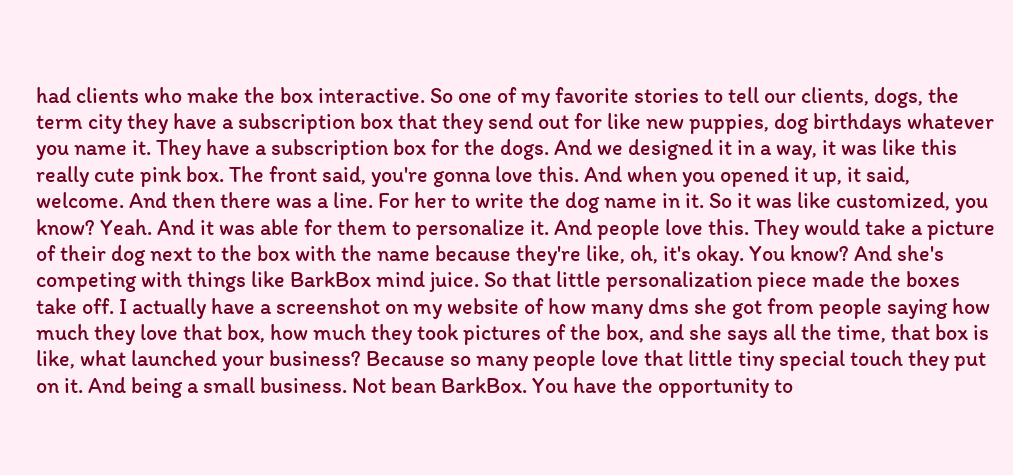had clients who make the box interactive. So one of my favorite stories to tell our clients, dogs, the term city they have a subscription box that they send out for like new puppies, dog birthdays whatever you name it. They have a subscription box for the dogs. And we designed it in a way, it was like this really cute pink box. The front said, you're gonna love this. And when you opened it up, it said, welcome. And then there was a line. For her to write the dog name in it. So it was like customized, you know? Yeah. And it was able for them to personalize it. And people love this. They would take a picture of their dog next to the box with the name because they're like, oh, it's okay. You know? And she's competing with things like BarkBox mind juice. So that little personalization piece made the boxes take off. I actually have a screenshot on my website of how many dms she got from people saying how much they love that box, how much they took pictures of the box, and she says all the time, that box is like, what launched your business? Because so many people love that little tiny special touch they put on it. And being a small business. Not bean BarkBox. You have the opportunity to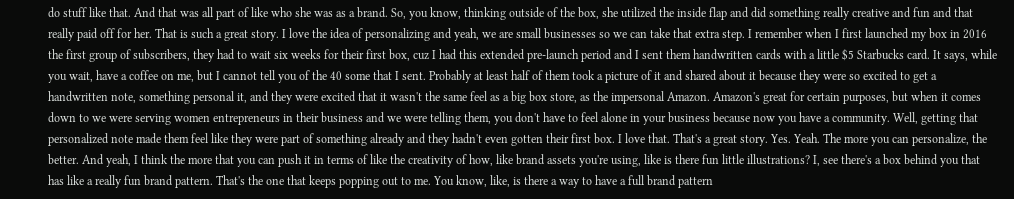do stuff like that. And that was all part of like who she was as a brand. So, you know, thinking outside of the box, she utilized the inside flap and did something really creative and fun and that really paid off for her. That is such a great story. I love the idea of personalizing and yeah, we are small businesses so we can take that extra step. I remember when I first launched my box in 2016 the first group of subscribers, they had to wait six weeks for their first box, cuz I had this extended pre-launch period and I sent them handwritten cards with a little $5 Starbucks card. It says, while you wait, have a coffee on me, but I cannot tell you of the 40 some that I sent. Probably at least half of them took a picture of it and shared about it because they were so excited to get a handwritten note, something personal it, and they were excited that it wasn't the same feel as a big box store, as the impersonal Amazon. Amazon's great for certain purposes, but when it comes down to we were serving women entrepreneurs in their business and we were telling them, you don't have to feel alone in your business because now you have a community. Well, getting that personalized note made them feel like they were part of something already and they hadn't even gotten their first box. I love that. That's a great story. Yes. Yeah. The more you can personalize, the better. And yeah, I think the more that you can push it in terms of like the creativity of how, like brand assets you're using, like is there fun little illustrations? I, see there's a box behind you that has like a really fun brand pattern. That's the one that keeps popping out to me. You know, like, is there a way to have a full brand pattern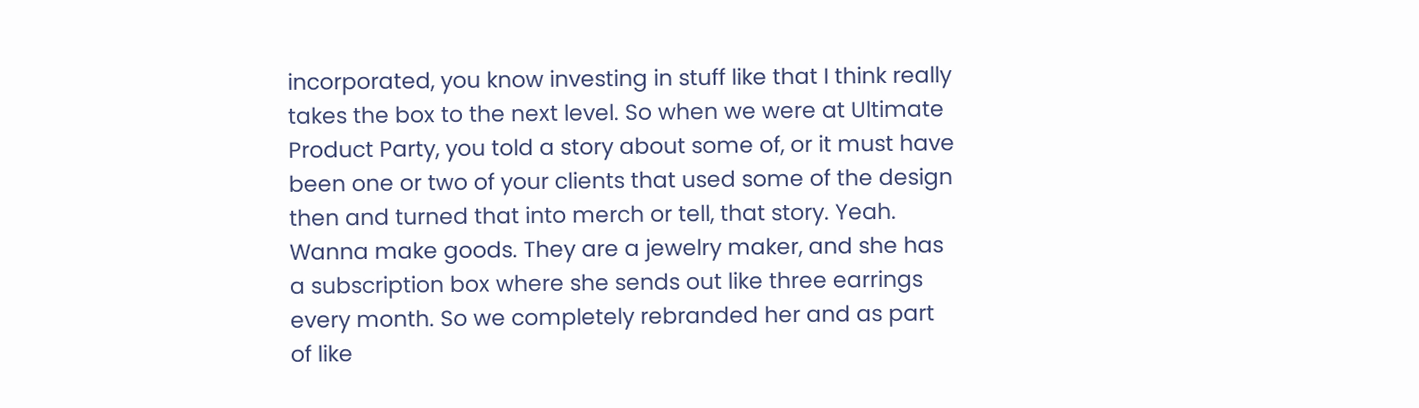incorporated, you know investing in stuff like that I think really takes the box to the next level. So when we were at Ultimate Product Party, you told a story about some of, or it must have been one or two of your clients that used some of the design then and turned that into merch or tell, that story. Yeah. Wanna make goods. They are a jewelry maker, and she has a subscription box where she sends out like three earrings every month. So we completely rebranded her and as part of like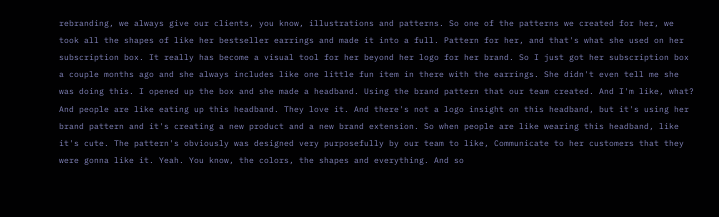rebranding, we always give our clients, you know, illustrations and patterns. So one of the patterns we created for her, we took all the shapes of like her bestseller earrings and made it into a full. Pattern for her, and that's what she used on her subscription box. It really has become a visual tool for her beyond her logo for her brand. So I just got her subscription box a couple months ago and she always includes like one little fun item in there with the earrings. She didn't even tell me she was doing this. I opened up the box and she made a headband. Using the brand pattern that our team created. And I'm like, what? And people are like eating up this headband. They love it. And there's not a logo insight on this headband, but it's using her brand pattern and it's creating a new product and a new brand extension. So when people are like wearing this headband, like it's cute. The pattern's obviously was designed very purposefully by our team to like, Communicate to her customers that they were gonna like it. Yeah. You know, the colors, the shapes and everything. And so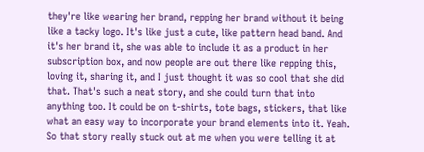they're like wearing her brand, repping her brand without it being like a tacky logo. It's like just a cute, like pattern head band. And it's her brand it, she was able to include it as a product in her subscription box, and now people are out there like repping this, loving it, sharing it, and I just thought it was so cool that she did that. That's such a neat story, and she could turn that into anything too. It could be on t-shirts, tote bags, stickers, that like what an easy way to incorporate your brand elements into it. Yeah. So that story really stuck out at me when you were telling it at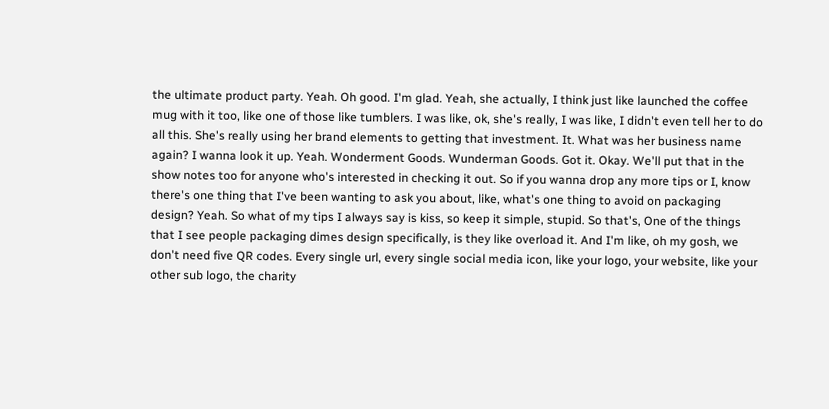the ultimate product party. Yeah. Oh good. I'm glad. Yeah, she actually, I think just like launched the coffee mug with it too, like one of those like tumblers. I was like, ok, she's really, I was like, I didn't even tell her to do all this. She's really using her brand elements to getting that investment. It. What was her business name again? I wanna look it up. Yeah. Wonderment Goods. Wunderman Goods. Got it. Okay. We'll put that in the show notes too for anyone who's interested in checking it out. So if you wanna drop any more tips or I, know there's one thing that I've been wanting to ask you about, like, what's one thing to avoid on packaging design? Yeah. So what of my tips I always say is kiss, so keep it simple, stupid. So that's, One of the things that I see people packaging dimes design specifically, is they like overload it. And I'm like, oh my gosh, we don't need five QR codes. Every single url, every single social media icon, like your logo, your website, like your other sub logo, the charity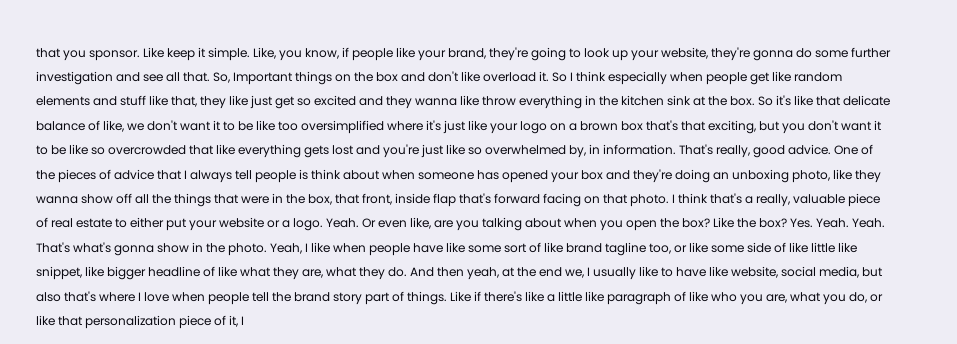that you sponsor. Like keep it simple. Like, you know, if people like your brand, they're going to look up your website, they're gonna do some further investigation and see all that. So, Important things on the box and don't like overload it. So I think especially when people get like random elements and stuff like that, they like just get so excited and they wanna like throw everything in the kitchen sink at the box. So it's like that delicate balance of like, we don't want it to be like too oversimplified where it's just like your logo on a brown box that's that exciting, but you don't want it to be like so overcrowded that like everything gets lost and you're just like so overwhelmed by, in information. That's really, good advice. One of the pieces of advice that I always tell people is think about when someone has opened your box and they're doing an unboxing photo, like they wanna show off all the things that were in the box, that front, inside flap that's forward facing on that photo. I think that's a really, valuable piece of real estate to either put your website or a logo. Yeah. Or even like, are you talking about when you open the box? Like the box? Yes. Yeah. Yeah. That's what's gonna show in the photo. Yeah, I like when people have like some sort of like brand tagline too, or like some side of like little like snippet, like bigger headline of like what they are, what they do. And then yeah, at the end we, I usually like to have like website, social media, but also that's where I love when people tell the brand story part of things. Like if there's like a little like paragraph of like who you are, what you do, or like that personalization piece of it, I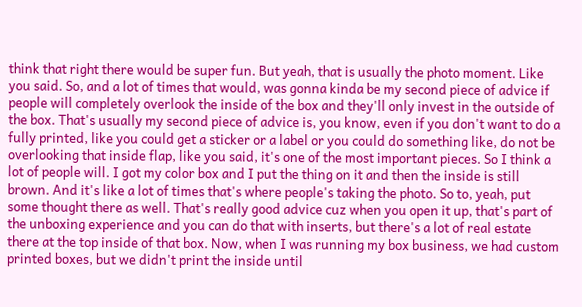think that right there would be super fun. But yeah, that is usually the photo moment. Like you said. So, and a lot of times that would, was gonna kinda be my second piece of advice if people will completely overlook the inside of the box and they'll only invest in the outside of the box. That's usually my second piece of advice is, you know, even if you don't want to do a fully printed, like you could get a sticker or a label or you could do something like, do not be overlooking that inside flap, like you said, it's one of the most important pieces. So I think a lot of people will. I got my color box and I put the thing on it and then the inside is still brown. And it's like a lot of times that's where people's taking the photo. So to, yeah, put some thought there as well. That's really good advice cuz when you open it up, that's part of the unboxing experience and you can do that with inserts, but there's a lot of real estate there at the top inside of that box. Now, when I was running my box business, we had custom printed boxes, but we didn't print the inside until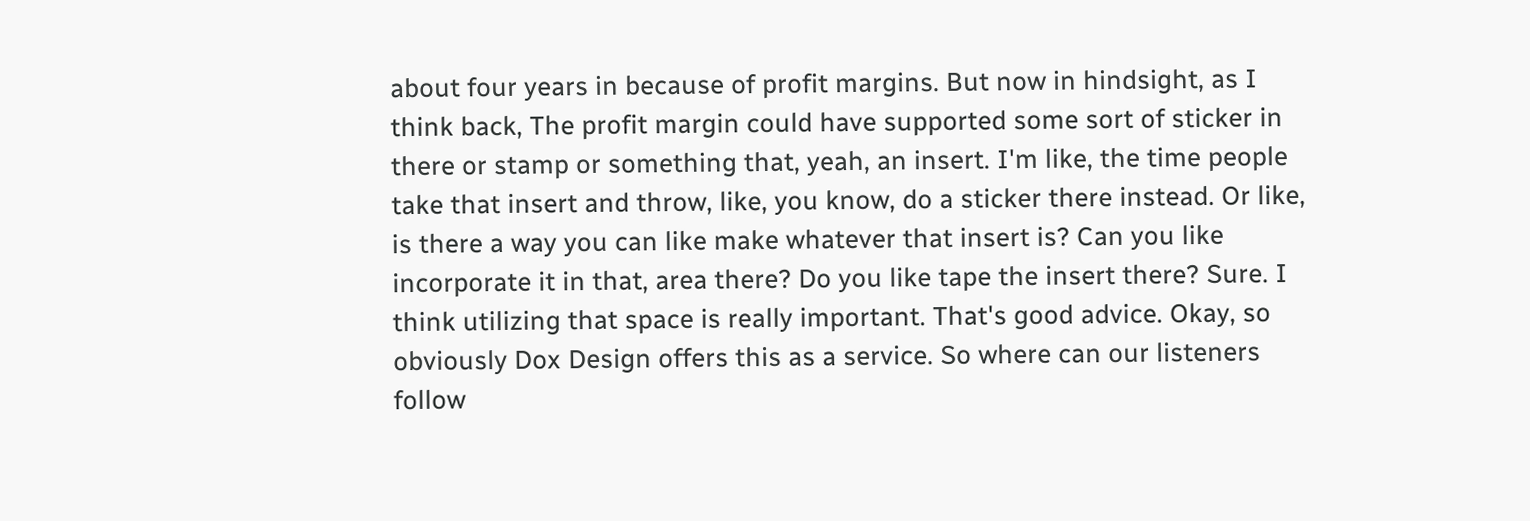about four years in because of profit margins. But now in hindsight, as I think back, The profit margin could have supported some sort of sticker in there or stamp or something that, yeah, an insert. I'm like, the time people take that insert and throw, like, you know, do a sticker there instead. Or like, is there a way you can like make whatever that insert is? Can you like incorporate it in that, area there? Do you like tape the insert there? Sure. I think utilizing that space is really important. That's good advice. Okay, so obviously Dox Design offers this as a service. So where can our listeners follow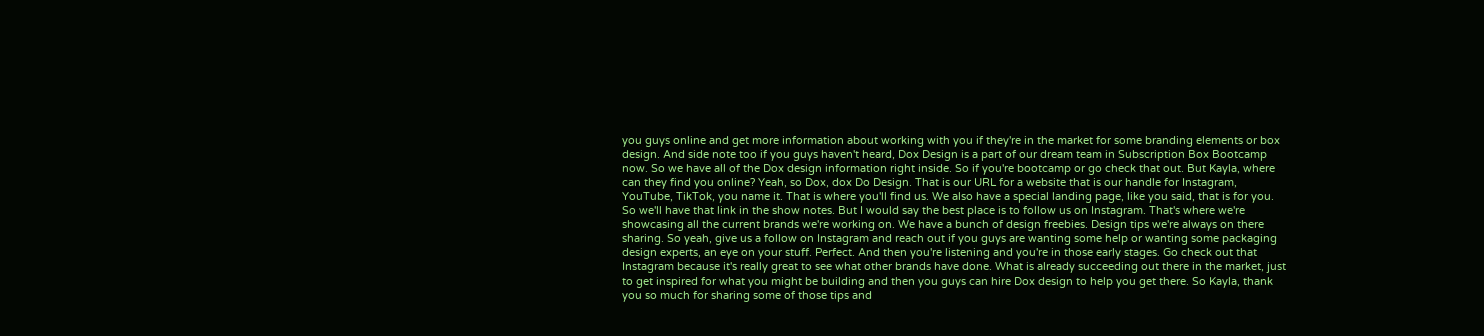you guys online and get more information about working with you if they're in the market for some branding elements or box design. And side note too if you guys haven't heard, Dox Design is a part of our dream team in Subscription Box Bootcamp now. So we have all of the Dox design information right inside. So if you're bootcamp or go check that out. But Kayla, where can they find you online? Yeah, so Dox, dox Do Design. That is our URL for a website that is our handle for Instagram, YouTube, TikTok, you name it. That is where you'll find us. We also have a special landing page, like you said, that is for you. So we'll have that link in the show notes. But I would say the best place is to follow us on Instagram. That's where we're showcasing all the current brands we're working on. We have a bunch of design freebies. Design tips we're always on there sharing. So yeah, give us a follow on Instagram and reach out if you guys are wanting some help or wanting some packaging design experts, an eye on your stuff. Perfect. And then you're listening and you're in those early stages. Go check out that Instagram because it's really great to see what other brands have done. What is already succeeding out there in the market, just to get inspired for what you might be building and then you guys can hire Dox design to help you get there. So Kayla, thank you so much for sharing some of those tips and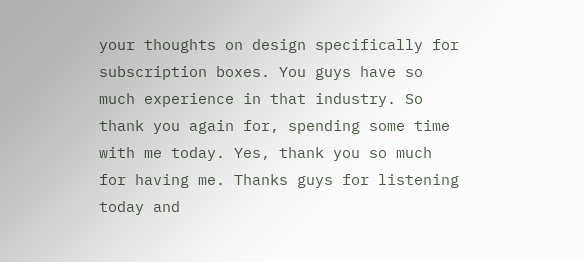your thoughts on design specifically for subscription boxes. You guys have so much experience in that industry. So thank you again for, spending some time with me today. Yes, thank you so much for having me. Thanks guys for listening today and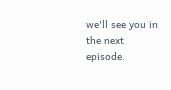we'll see you in the next episode.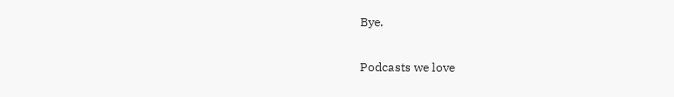Bye.

Podcasts we love